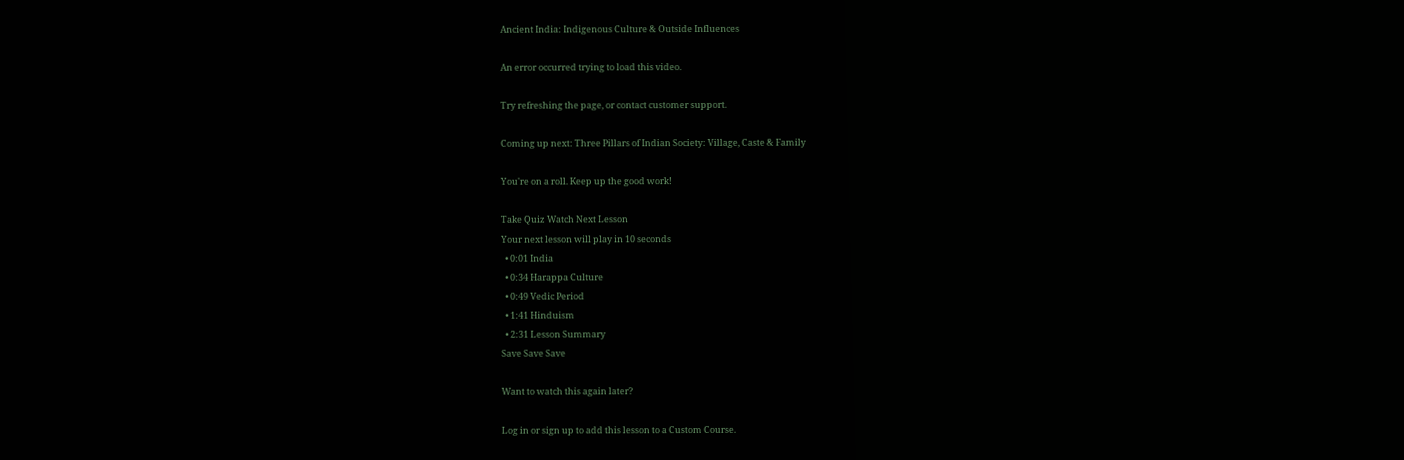Ancient India: Indigenous Culture & Outside Influences

An error occurred trying to load this video.

Try refreshing the page, or contact customer support.

Coming up next: Three Pillars of Indian Society: Village, Caste & Family

You're on a roll. Keep up the good work!

Take Quiz Watch Next Lesson
Your next lesson will play in 10 seconds
  • 0:01 India
  • 0:34 Harappa Culture
  • 0:49 Vedic Period
  • 1:41 Hinduism
  • 2:31 Lesson Summary
Save Save Save

Want to watch this again later?

Log in or sign up to add this lesson to a Custom Course.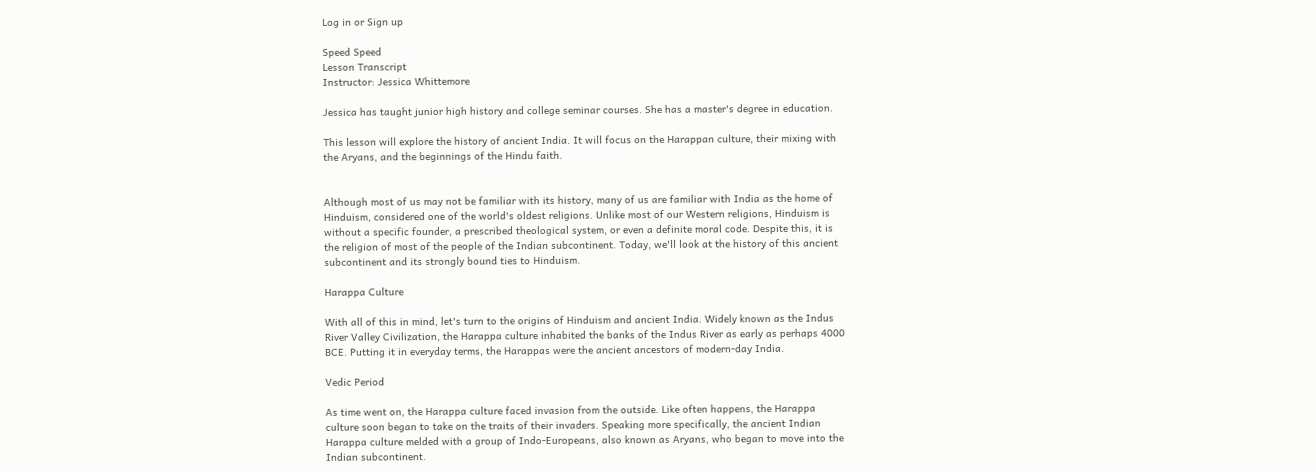Log in or Sign up

Speed Speed
Lesson Transcript
Instructor: Jessica Whittemore

Jessica has taught junior high history and college seminar courses. She has a master's degree in education.

This lesson will explore the history of ancient India. It will focus on the Harappan culture, their mixing with the Aryans, and the beginnings of the Hindu faith.


Although most of us may not be familiar with its history, many of us are familiar with India as the home of Hinduism, considered one of the world's oldest religions. Unlike most of our Western religions, Hinduism is without a specific founder, a prescribed theological system, or even a definite moral code. Despite this, it is the religion of most of the people of the Indian subcontinent. Today, we'll look at the history of this ancient subcontinent and its strongly bound ties to Hinduism.

Harappa Culture

With all of this in mind, let's turn to the origins of Hinduism and ancient India. Widely known as the Indus River Valley Civilization, the Harappa culture inhabited the banks of the Indus River as early as perhaps 4000 BCE. Putting it in everyday terms, the Harappas were the ancient ancestors of modern-day India.

Vedic Period

As time went on, the Harappa culture faced invasion from the outside. Like often happens, the Harappa culture soon began to take on the traits of their invaders. Speaking more specifically, the ancient Indian Harappa culture melded with a group of Indo-Europeans, also known as Aryans, who began to move into the Indian subcontinent.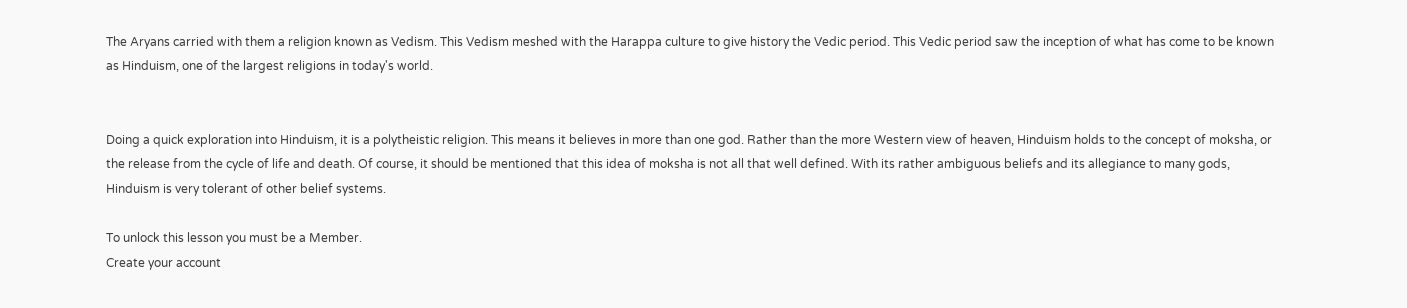The Aryans carried with them a religion known as Vedism. This Vedism meshed with the Harappa culture to give history the Vedic period. This Vedic period saw the inception of what has come to be known as Hinduism, one of the largest religions in today's world.


Doing a quick exploration into Hinduism, it is a polytheistic religion. This means it believes in more than one god. Rather than the more Western view of heaven, Hinduism holds to the concept of moksha, or the release from the cycle of life and death. Of course, it should be mentioned that this idea of moksha is not all that well defined. With its rather ambiguous beliefs and its allegiance to many gods, Hinduism is very tolerant of other belief systems.

To unlock this lesson you must be a Member.
Create your account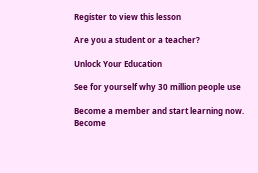Register to view this lesson

Are you a student or a teacher?

Unlock Your Education

See for yourself why 30 million people use

Become a member and start learning now.
Become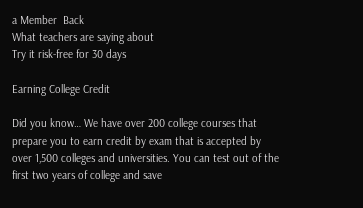a Member  Back
What teachers are saying about
Try it risk-free for 30 days

Earning College Credit

Did you know… We have over 200 college courses that prepare you to earn credit by exam that is accepted by over 1,500 colleges and universities. You can test out of the first two years of college and save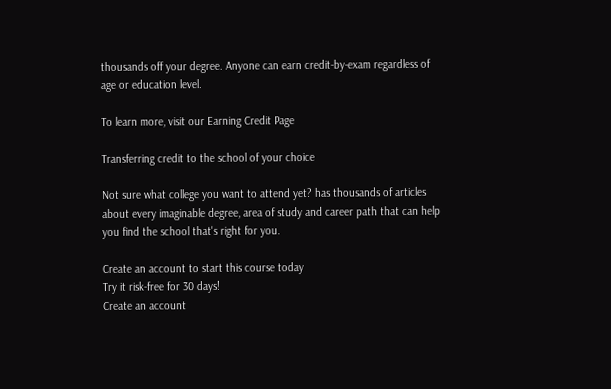thousands off your degree. Anyone can earn credit-by-exam regardless of age or education level.

To learn more, visit our Earning Credit Page

Transferring credit to the school of your choice

Not sure what college you want to attend yet? has thousands of articles about every imaginable degree, area of study and career path that can help you find the school that's right for you.

Create an account to start this course today
Try it risk-free for 30 days!
Create an account